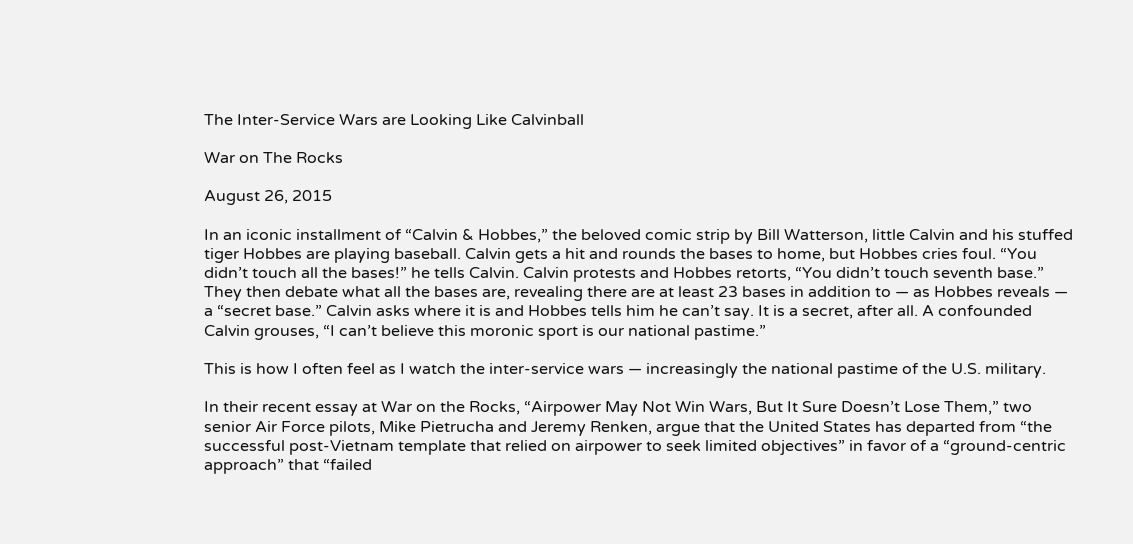The Inter-Service Wars are Looking Like Calvinball

War on The Rocks

August 26, 2015

In an iconic installment of “Calvin & Hobbes,” the beloved comic strip by Bill Watterson, little Calvin and his stuffed tiger Hobbes are playing baseball. Calvin gets a hit and rounds the bases to home, but Hobbes cries foul. “You didn’t touch all the bases!” he tells Calvin. Calvin protests and Hobbes retorts, “You didn’t touch seventh base.” They then debate what all the bases are, revealing there are at least 23 bases in addition to — as Hobbes reveals — a “secret base.” Calvin asks where it is and Hobbes tells him he can’t say. It is a secret, after all. A confounded Calvin grouses, “I can’t believe this moronic sport is our national pastime.”

This is how I often feel as I watch the inter-service wars — increasingly the national pastime of the U.S. military.

In their recent essay at War on the Rocks, “Airpower May Not Win Wars, But It Sure Doesn’t Lose Them,” two senior Air Force pilots, Mike Pietrucha and Jeremy Renken, argue that the United States has departed from “the successful post-Vietnam template that relied on airpower to seek limited objectives” in favor of a “ground-centric approach” that “failed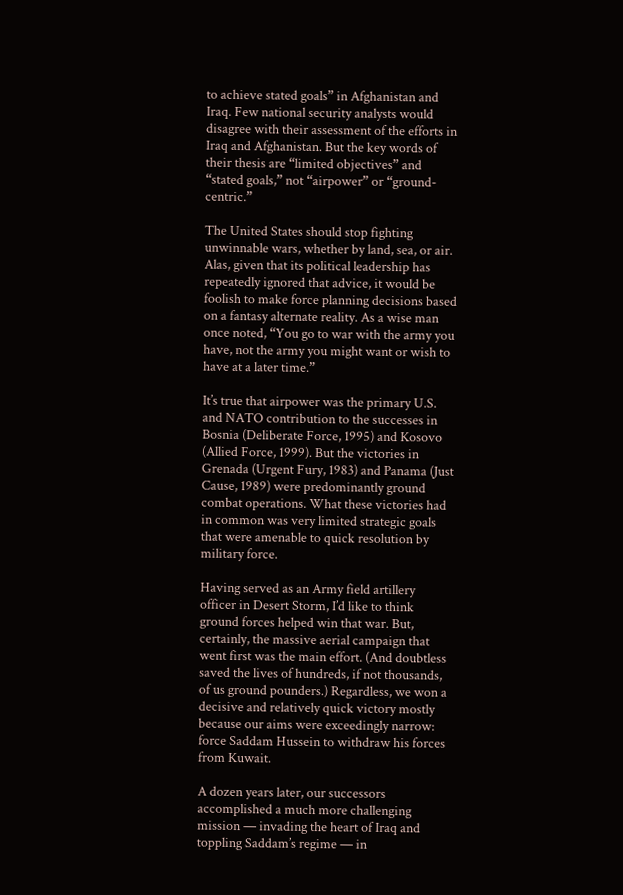to achieve stated goals” in Afghanistan and Iraq. Few national security analysts would disagree with their assessment of the efforts in Iraq and Afghanistan. But the key words of their thesis are “limited objectives” and “stated goals,” not “airpower” or “ground-centric.”

The United States should stop fighting unwinnable wars, whether by land, sea, or air. Alas, given that its political leadership has repeatedly ignored that advice, it would be foolish to make force planning decisions based on a fantasy alternate reality. As a wise man once noted, “You go to war with the army you have, not the army you might want or wish to have at a later time.”

It’s true that airpower was the primary U.S. and NATO contribution to the successes in Bosnia (Deliberate Force, 1995) and Kosovo (Allied Force, 1999). But the victories in Grenada (Urgent Fury, 1983) and Panama (Just Cause, 1989) were predominantly ground combat operations. What these victories had in common was very limited strategic goals that were amenable to quick resolution by military force.

Having served as an Army field artillery officer in Desert Storm, I’d like to think ground forces helped win that war. But, certainly, the massive aerial campaign that went first was the main effort. (And doubtless saved the lives of hundreds, if not thousands, of us ground pounders.) Regardless, we won a decisive and relatively quick victory mostly because our aims were exceedingly narrow: force Saddam Hussein to withdraw his forces from Kuwait.

A dozen years later, our successors accomplished a much more challenging mission — invading the heart of Iraq and toppling Saddam’s regime — in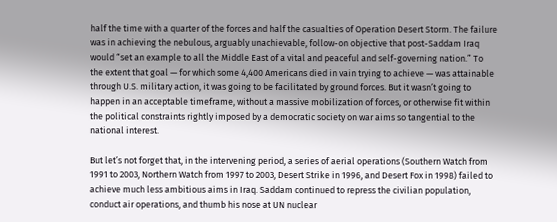half the time with a quarter of the forces and half the casualties of Operation Desert Storm. The failure was in achieving the nebulous, arguably unachievable, follow-on objective that post-Saddam Iraq would “set an example to all the Middle East of a vital and peaceful and self-governing nation.” To the extent that goal — for which some 4,400 Americans died in vain trying to achieve — was attainable through U.S. military action, it was going to be facilitated by ground forces. But it wasn’t going to happen in an acceptable timeframe, without a massive mobilization of forces, or otherwise fit within the political constraints rightly imposed by a democratic society on war aims so tangential to the national interest.

But let’s not forget that, in the intervening period, a series of aerial operations (Southern Watch from 1991 to 2003, Northern Watch from 1997 to 2003, Desert Strike in 1996, and Desert Fox in 1998) failed to achieve much less ambitious aims in Iraq. Saddam continued to repress the civilian population, conduct air operations, and thumb his nose at UN nuclear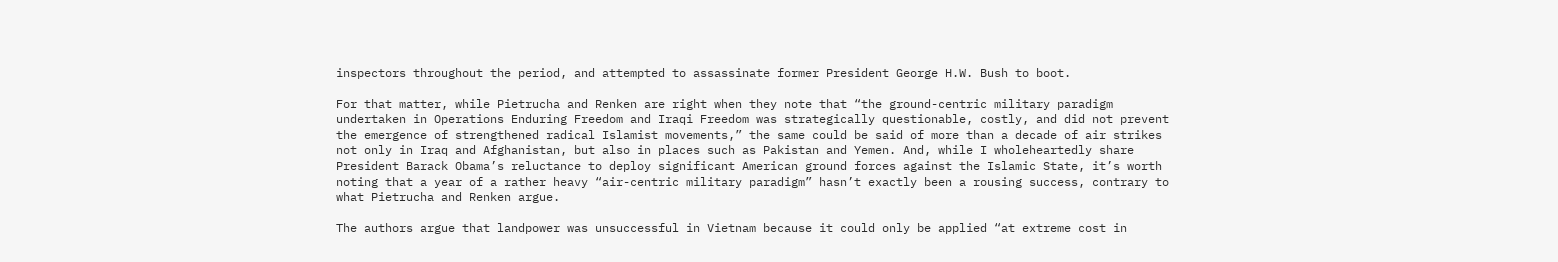inspectors throughout the period, and attempted to assassinate former President George H.W. Bush to boot.

For that matter, while Pietrucha and Renken are right when they note that “the ground-centric military paradigm undertaken in Operations Enduring Freedom and Iraqi Freedom was strategically questionable, costly, and did not prevent the emergence of strengthened radical Islamist movements,” the same could be said of more than a decade of air strikes not only in Iraq and Afghanistan, but also in places such as Pakistan and Yemen. And, while I wholeheartedly share President Barack Obama’s reluctance to deploy significant American ground forces against the Islamic State, it’s worth noting that a year of a rather heavy “air-centric military paradigm” hasn’t exactly been a rousing success, contrary to what Pietrucha and Renken argue.

The authors argue that landpower was unsuccessful in Vietnam because it could only be applied “at extreme cost in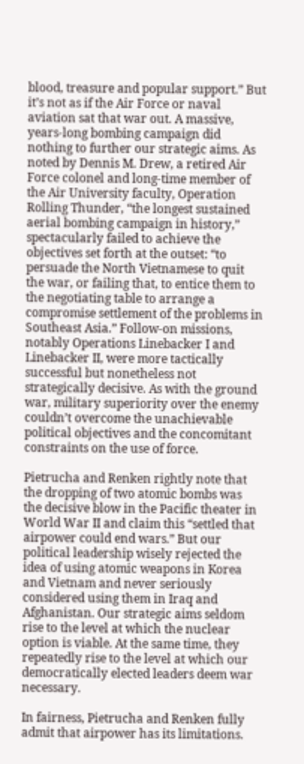blood, treasure and popular support.” But it’s not as if the Air Force or naval aviation sat that war out. A massive, years-long bombing campaign did nothing to further our strategic aims. As noted by Dennis M. Drew, a retired Air Force colonel and long-time member of the Air University faculty, Operation Rolling Thunder, “the longest sustained aerial bombing campaign in history,” spectacularly failed to achieve the objectives set forth at the outset: “to persuade the North Vietnamese to quit the war, or failing that, to entice them to the negotiating table to arrange a compromise settlement of the problems in Southeast Asia.” Follow-on missions, notably Operations Linebacker I and Linebacker II, were more tactically successful but nonetheless not strategically decisive. As with the ground war, military superiority over the enemy couldn’t overcome the unachievable political objectives and the concomitant constraints on the use of force.

Pietrucha and Renken rightly note that the dropping of two atomic bombs was the decisive blow in the Pacific theater in World War II and claim this “settled that airpower could end wars.” But our political leadership wisely rejected the idea of using atomic weapons in Korea and Vietnam and never seriously considered using them in Iraq and Afghanistan. Our strategic aims seldom rise to the level at which the nuclear option is viable. At the same time, they repeatedly rise to the level at which our democratically elected leaders deem war necessary.

In fairness, Pietrucha and Renken fully admit that airpower has its limitations.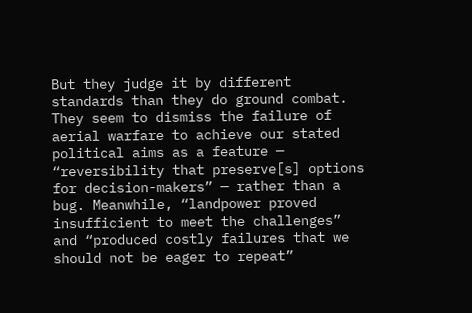But they judge it by different standards than they do ground combat. They seem to dismiss the failure of aerial warfare to achieve our stated political aims as a feature — “reversibility that preserve[s] options for decision-makers” — rather than a bug. Meanwhile, “landpower proved insufficient to meet the challenges” and “produced costly failures that we should not be eager to repeat”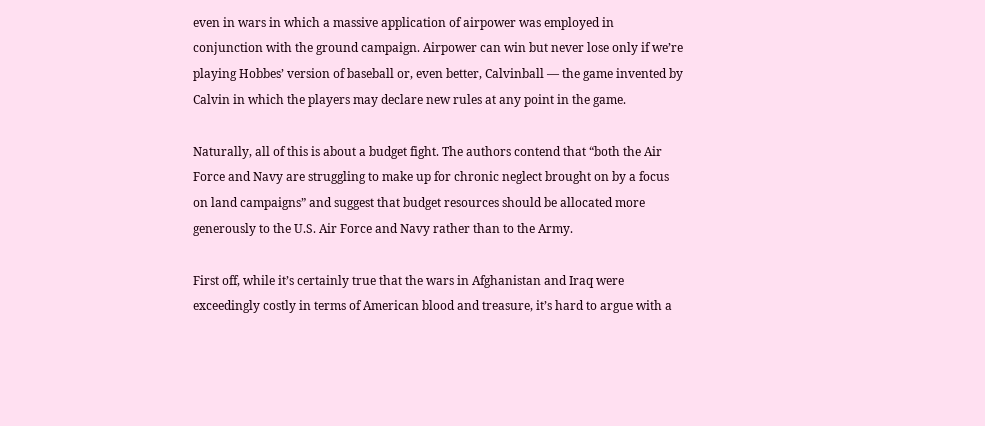even in wars in which a massive application of airpower was employed in conjunction with the ground campaign. Airpower can win but never lose only if we’re playing Hobbes’ version of baseball or, even better, Calvinball — the game invented by Calvin in which the players may declare new rules at any point in the game.

Naturally, all of this is about a budget fight. The authors contend that “both the Air Force and Navy are struggling to make up for chronic neglect brought on by a focus on land campaigns” and suggest that budget resources should be allocated more generously to the U.S. Air Force and Navy rather than to the Army.

First off, while it’s certainly true that the wars in Afghanistan and Iraq were exceedingly costly in terms of American blood and treasure, it’s hard to argue with a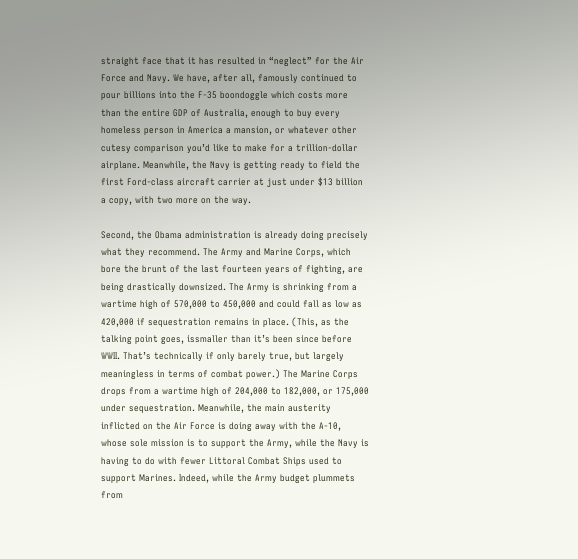straight face that it has resulted in “neglect” for the Air Force and Navy. We have, after all, famously continued to pour billions into the F-35 boondoggle which costs more than the entire GDP of Australia, enough to buy every homeless person in America a mansion, or whatever other cutesy comparison you’d like to make for a trillion-dollar airplane. Meanwhile, the Navy is getting ready to field the first Ford-class aircraft carrier at just under $13 billion a copy, with two more on the way.

Second, the Obama administration is already doing precisely what they recommend. The Army and Marine Corps, which bore the brunt of the last fourteen years of fighting, are being drastically downsized. The Army is shrinking from a wartime high of 570,000 to 450,000 and could fall as low as 420,000 if sequestration remains in place. (This, as the talking point goes, issmaller than it’s been since before WWII. That’s technically if only barely true, but largely meaningless in terms of combat power.) The Marine Corps drops from a wartime high of 204,000 to 182,000, or 175,000 under sequestration. Meanwhile, the main austerity inflicted on the Air Force is doing away with the A-10, whose sole mission is to support the Army, while the Navy is having to do with fewer Littoral Combat Ships used to support Marines. Indeed, while the Army budget plummets from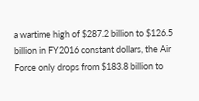a wartime high of $287.2 billion to $126.5 billion in FY2016 constant dollars, the Air Force only drops from $183.8 billion to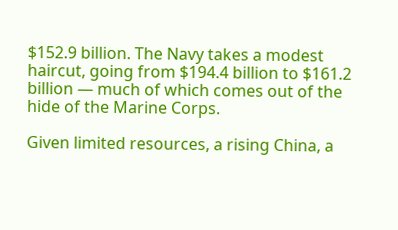$152.9 billion. The Navy takes a modest haircut, going from $194.4 billion to $161.2 billion — much of which comes out of the hide of the Marine Corps.

Given limited resources, a rising China, a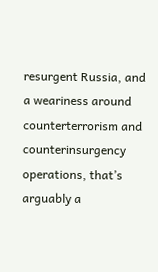resurgent Russia, and a weariness around counterterrorism and counterinsurgency operations, that’s arguably a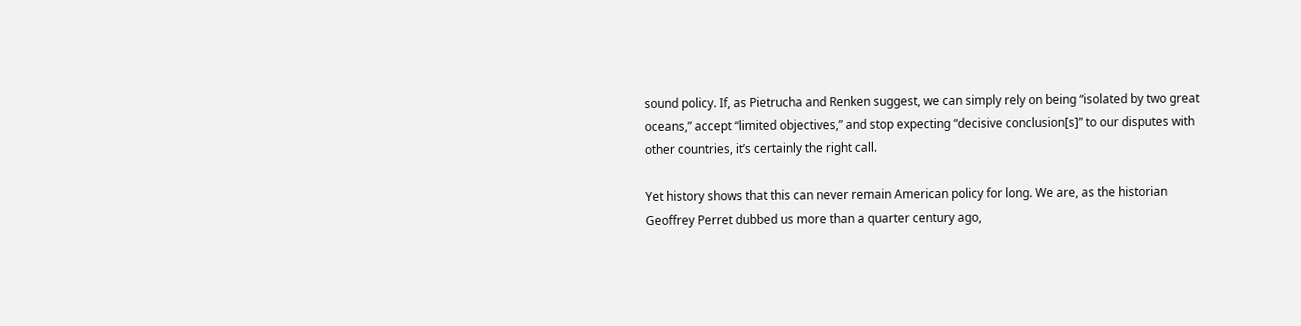sound policy. If, as Pietrucha and Renken suggest, we can simply rely on being “isolated by two great oceans,” accept “limited objectives,” and stop expecting “decisive conclusion[s]” to our disputes with other countries, it’s certainly the right call.

Yet history shows that this can never remain American policy for long. We are, as the historian Geoffrey Perret dubbed us more than a quarter century ago,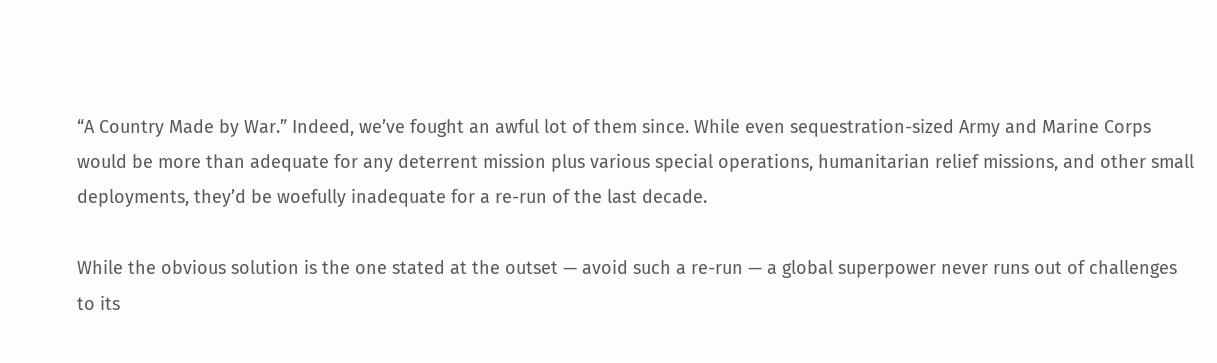“A Country Made by War.” Indeed, we’ve fought an awful lot of them since. While even sequestration-sized Army and Marine Corps would be more than adequate for any deterrent mission plus various special operations, humanitarian relief missions, and other small deployments, they’d be woefully inadequate for a re-run of the last decade.

While the obvious solution is the one stated at the outset — avoid such a re-run — a global superpower never runs out of challenges to its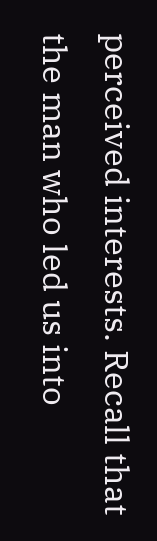perceived interests. Recall that the man who led us into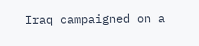Iraq campaigned on a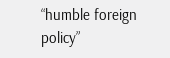“humble foreign policy”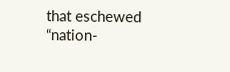that eschewed “nation-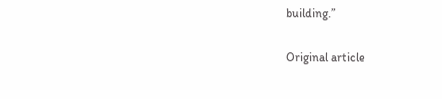building.”

Original article